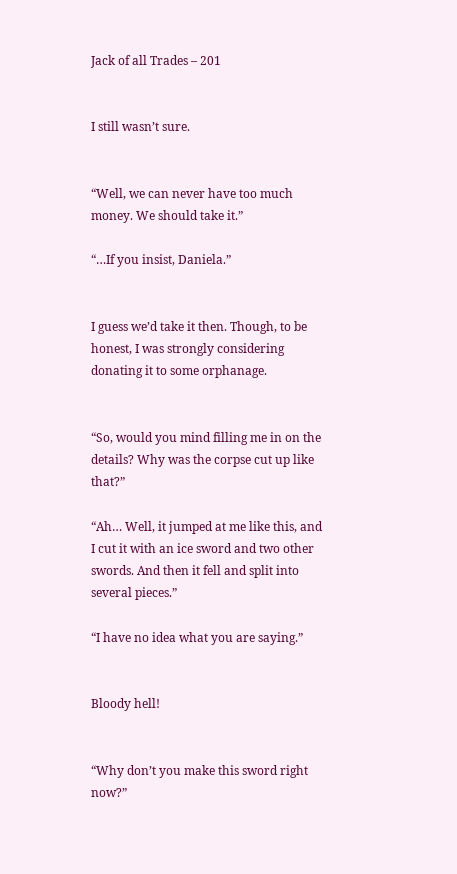Jack of all Trades – 201


I still wasn’t sure.


“Well, we can never have too much money. We should take it.”

“…If you insist, Daniela.”


I guess we’d take it then. Though, to be honest, I was strongly considering donating it to some orphanage.


“So, would you mind filling me in on the details? Why was the corpse cut up like that?”

“Ah… Well, it jumped at me like this, and I cut it with an ice sword and two other swords. And then it fell and split into several pieces.”

“I have no idea what you are saying.”


Bloody hell!


“Why don’t you make this sword right now?”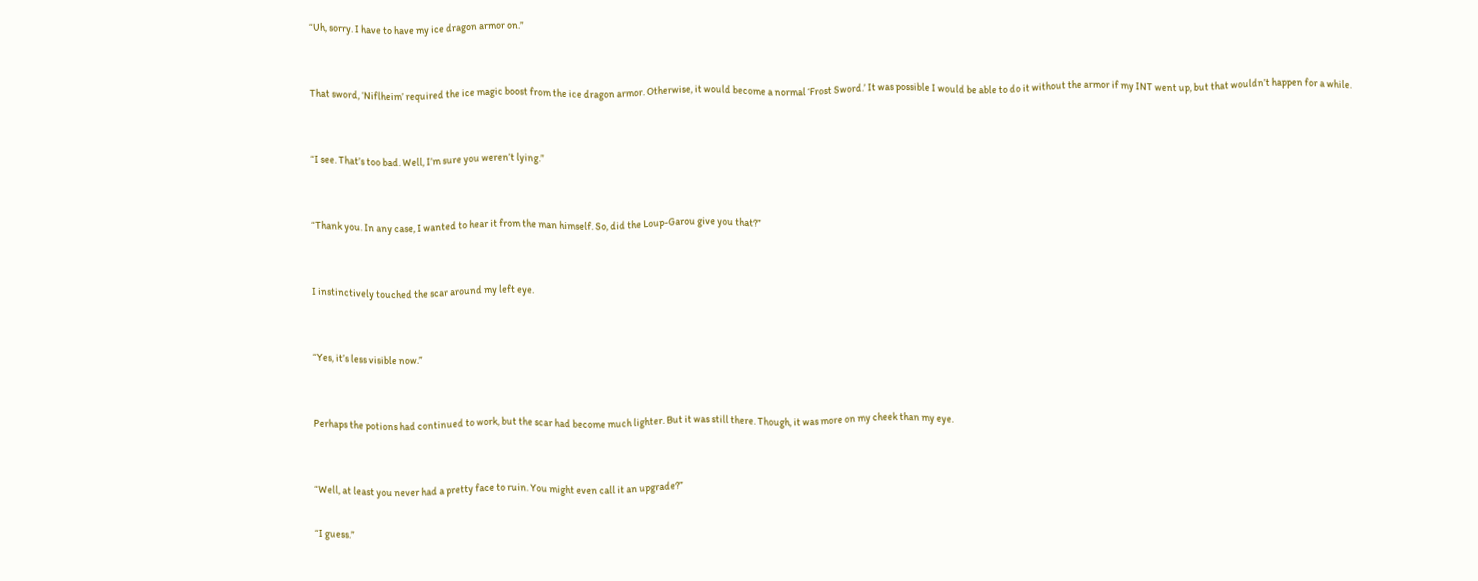“Uh, sorry. I have to have my ice dragon armor on.”


That sword, ‘Niflheim’ required the ice magic boost from the ice dragon armor. Otherwise, it would become a normal ‘Frost Sword.’ It was possible I would be able to do it without the armor if my INT went up, but that wouldn’t happen for a while.


“I see. That’s too bad. Well, I’m sure you weren’t lying.”


“Thank you. In any case, I wanted to hear it from the man himself. So, did the Loup-Garou give you that?”


I instinctively touched the scar around my left eye.


“Yes, it’s less visible now.”


Perhaps the potions had continued to work, but the scar had become much lighter. But it was still there. Though, it was more on my cheek than my eye.


“Well, at least you never had a pretty face to ruin. You might even call it an upgrade?”

“I guess.”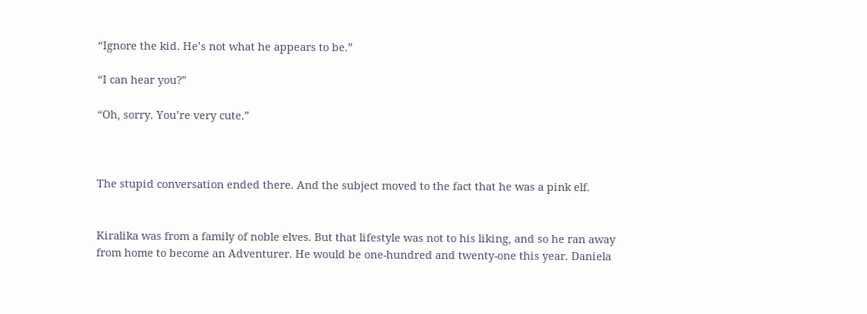“Ignore the kid. He’s not what he appears to be.”

“I can hear you?”

“Oh, sorry. You’re very cute.”



The stupid conversation ended there. And the subject moved to the fact that he was a pink elf.


Kiralika was from a family of noble elves. But that lifestyle was not to his liking, and so he ran away from home to become an Adventurer. He would be one-hundred and twenty-one this year. Daniela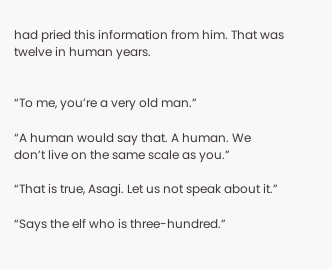had pried this information from him. That was twelve in human years.


“To me, you’re a very old man.”

“A human would say that. A human. We don’t live on the same scale as you.”

“That is true, Asagi. Let us not speak about it.”

“Says the elf who is three-hundred.”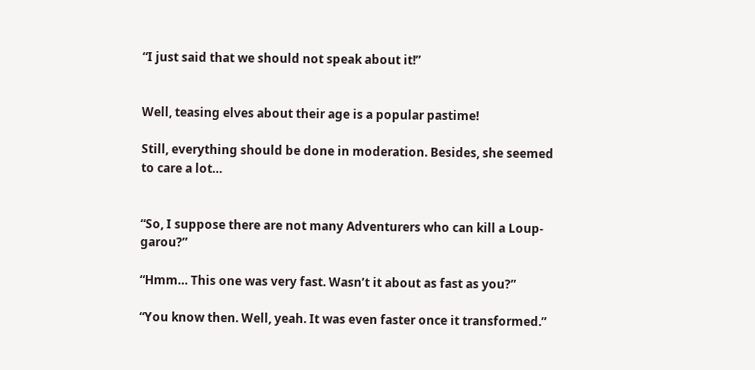“I just said that we should not speak about it!”


Well, teasing elves about their age is a popular pastime!

Still, everything should be done in moderation. Besides, she seemed to care a lot…


“So, I suppose there are not many Adventurers who can kill a Loup-garou?”

“Hmm… This one was very fast. Wasn’t it about as fast as you?”

“You know then. Well, yeah. It was even faster once it transformed.”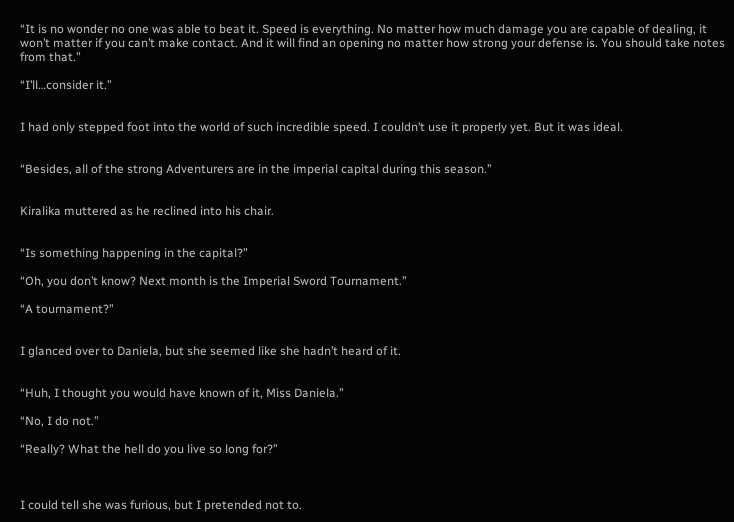“It is no wonder no one was able to beat it. Speed is everything. No matter how much damage you are capable of dealing, it won’t matter if you can’t make contact. And it will find an opening no matter how strong your defense is. You should take notes from that.”

“I’ll…consider it.”


I had only stepped foot into the world of such incredible speed. I couldn’t use it properly yet. But it was ideal.


“Besides, all of the strong Adventurers are in the imperial capital during this season.”


Kiralika muttered as he reclined into his chair.


“Is something happening in the capital?”

“Oh, you don’t know? Next month is the Imperial Sword Tournament.”

“A tournament?”


I glanced over to Daniela, but she seemed like she hadn’t heard of it.


“Huh, I thought you would have known of it, Miss Daniela.”

“No, I do not.”

“Really? What the hell do you live so long for?”



I could tell she was furious, but I pretended not to.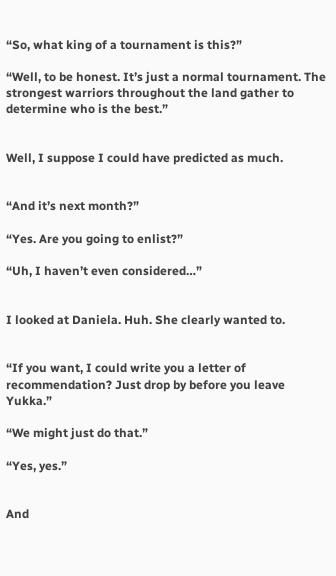“So, what king of a tournament is this?”

“Well, to be honest. It’s just a normal tournament. The strongest warriors throughout the land gather to determine who is the best.”


Well, I suppose I could have predicted as much.


“And it’s next month?”

“Yes. Are you going to enlist?”

“Uh, I haven’t even considered…”


I looked at Daniela. Huh. She clearly wanted to.


“If you want, I could write you a letter of recommendation? Just drop by before you leave Yukka.”

“We might just do that.”

“Yes, yes.”


And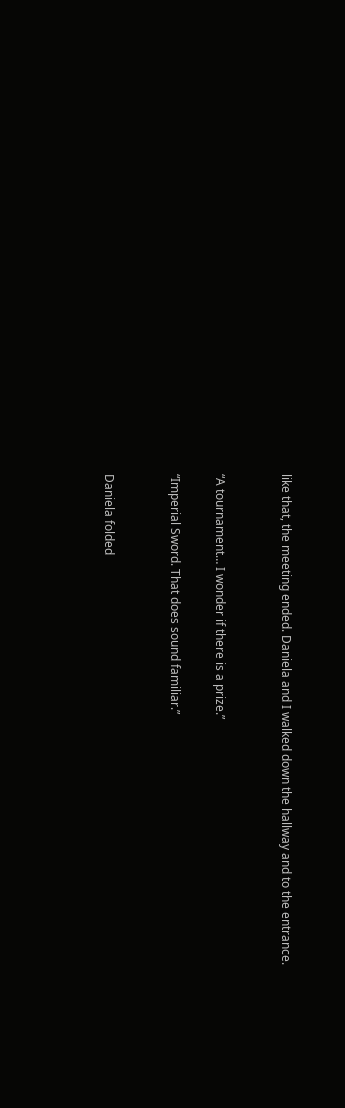like that, the meeting ended. Daniela and I walked down the hallway and to the entrance.


“A tournament… I wonder if there is a prize.”

“Imperial Sword. That does sound familiar.”


Daniela folded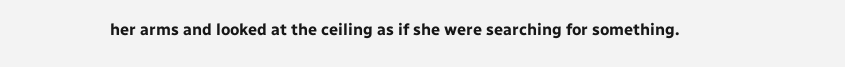her arms and looked at the ceiling as if she were searching for something.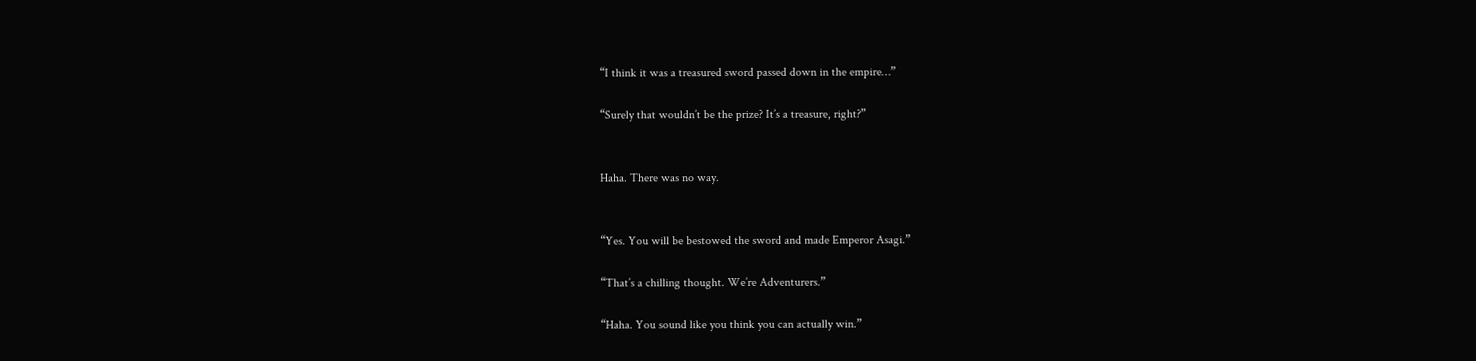“I think it was a treasured sword passed down in the empire…”

“Surely that wouldn’t be the prize? It’s a treasure, right?”


Haha. There was no way.


“Yes. You will be bestowed the sword and made Emperor Asagi.”

“That’s a chilling thought. We’re Adventurers.”

“Haha. You sound like you think you can actually win.”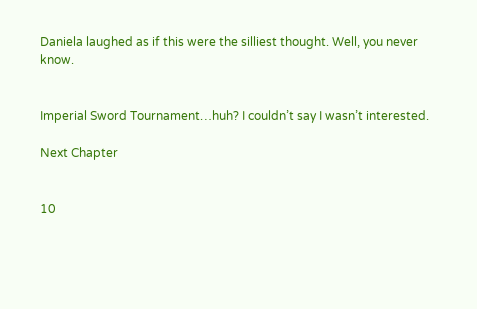Daniela laughed as if this were the silliest thought. Well, you never know.


Imperial Sword Tournament…huh? I couldn’t say I wasn’t interested.

Next Chapter


10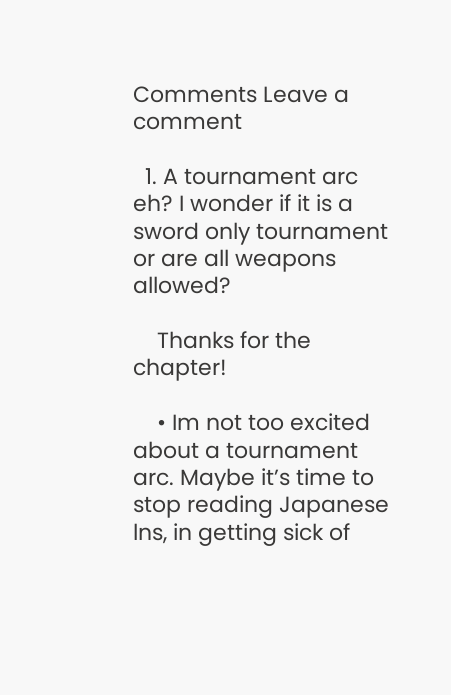Comments Leave a comment

  1. A tournament arc eh? I wonder if it is a sword only tournament or are all weapons allowed?

    Thanks for the chapter!

    • Im not too excited about a tournament arc. Maybe it’s time to stop reading Japanese lns, in getting sick of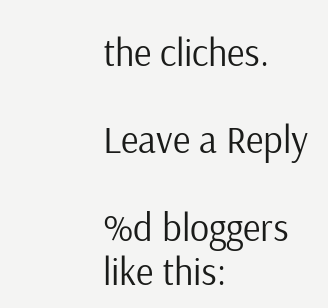the cliches.

Leave a Reply

%d bloggers like this: